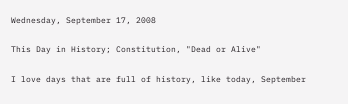Wednesday, September 17, 2008

This Day in History; Constitution, "Dead or Alive"

I love days that are full of history, like today, September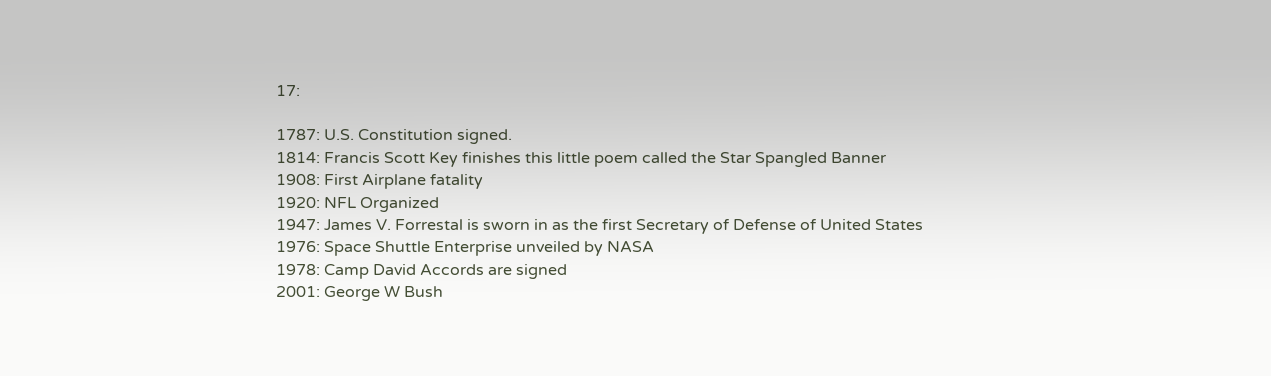17:

1787: U.S. Constitution signed.
1814: Francis Scott Key finishes this little poem called the Star Spangled Banner
1908: First Airplane fatality
1920: NFL Organized
1947: James V. Forrestal is sworn in as the first Secretary of Defense of United States
1976: Space Shuttle Enterprise unveiled by NASA
1978: Camp David Accords are signed
2001: George W Bush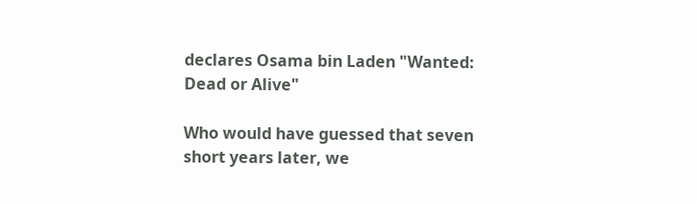declares Osama bin Laden "Wanted: Dead or Alive"

Who would have guessed that seven short years later, we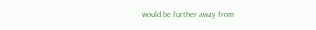would be further away from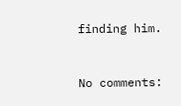finding him.


No comments: